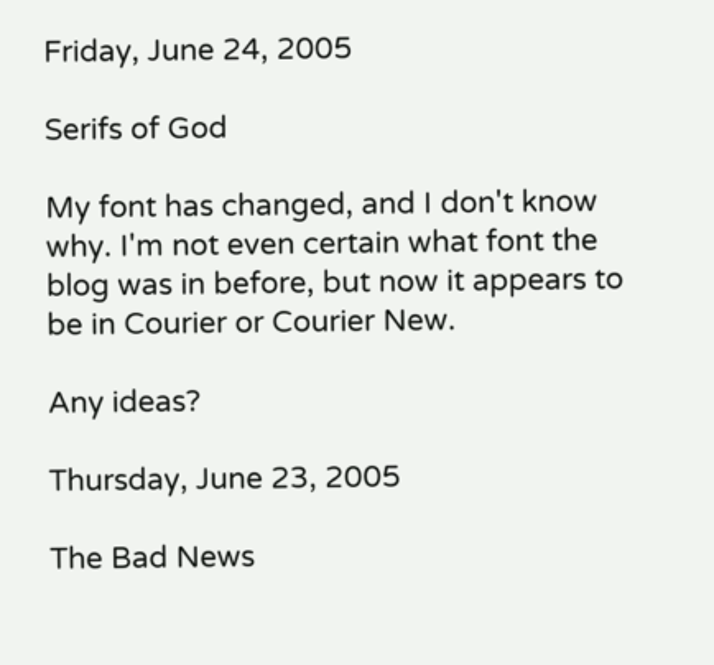Friday, June 24, 2005

Serifs of God

My font has changed, and I don't know why. I'm not even certain what font the blog was in before, but now it appears to be in Courier or Courier New.

Any ideas?

Thursday, June 23, 2005

The Bad News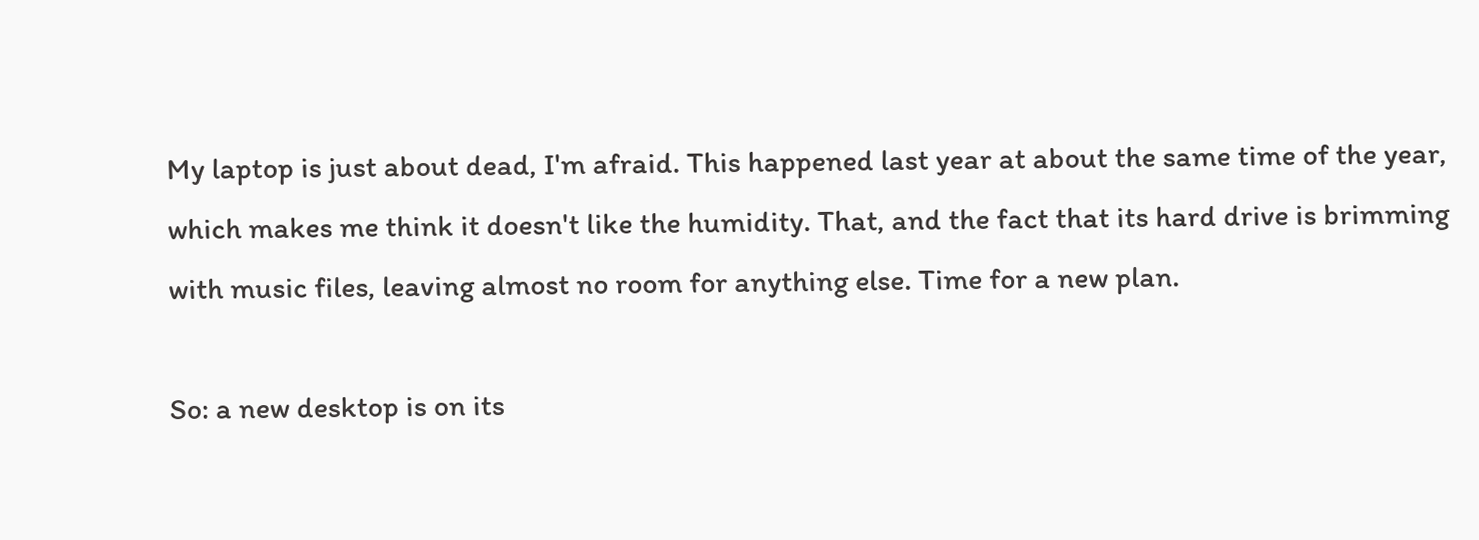My laptop is just about dead, I'm afraid. This happened last year at about the same time of the year, which makes me think it doesn't like the humidity. That, and the fact that its hard drive is brimming with music files, leaving almost no room for anything else. Time for a new plan.

So: a new desktop is on its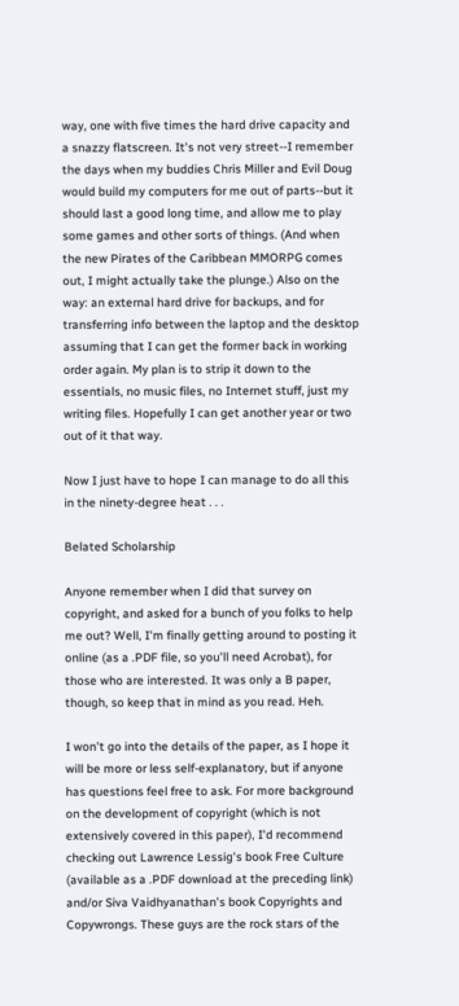way, one with five times the hard drive capacity and a snazzy flatscreen. It's not very street--I remember the days when my buddies Chris Miller and Evil Doug would build my computers for me out of parts--but it should last a good long time, and allow me to play some games and other sorts of things. (And when the new Pirates of the Caribbean MMORPG comes out, I might actually take the plunge.) Also on the way: an external hard drive for backups, and for transferring info between the laptop and the desktop assuming that I can get the former back in working order again. My plan is to strip it down to the essentials, no music files, no Internet stuff, just my writing files. Hopefully I can get another year or two out of it that way.

Now I just have to hope I can manage to do all this in the ninety-degree heat . . .

Belated Scholarship

Anyone remember when I did that survey on copyright, and asked for a bunch of you folks to help me out? Well, I'm finally getting around to posting it online (as a .PDF file, so you'll need Acrobat), for those who are interested. It was only a B paper, though, so keep that in mind as you read. Heh.

I won't go into the details of the paper, as I hope it will be more or less self-explanatory, but if anyone has questions feel free to ask. For more background on the development of copyright (which is not extensively covered in this paper), I'd recommend checking out Lawrence Lessig's book Free Culture (available as a .PDF download at the preceding link) and/or Siva Vaidhyanathan's book Copyrights and Copywrongs. These guys are the rock stars of the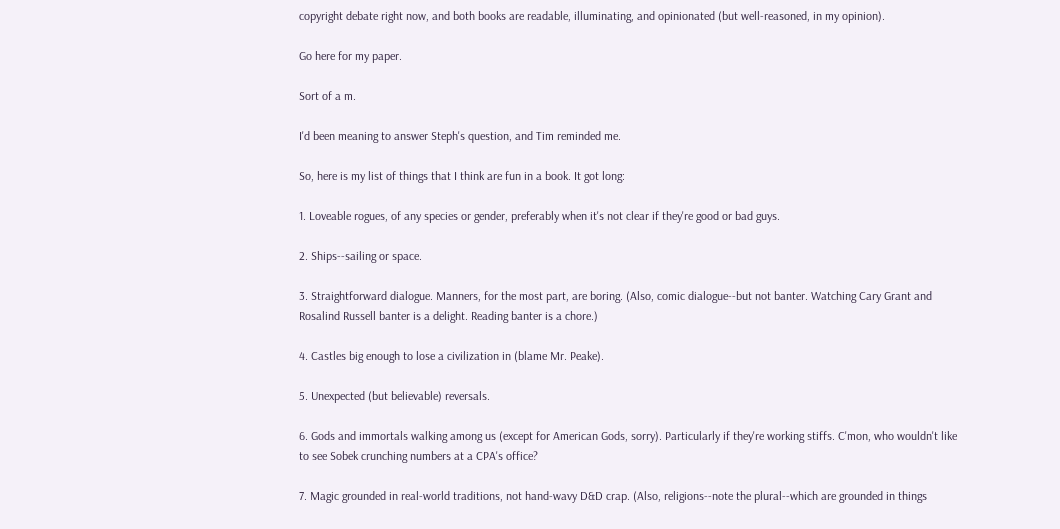copyright debate right now, and both books are readable, illuminating, and opinionated (but well-reasoned, in my opinion).

Go here for my paper.

Sort of a m.

I'd been meaning to answer Steph's question, and Tim reminded me.

So, here is my list of things that I think are fun in a book. It got long:

1. Loveable rogues, of any species or gender, preferably when it's not clear if they're good or bad guys.

2. Ships--sailing or space.

3. Straightforward dialogue. Manners, for the most part, are boring. (Also, comic dialogue--but not banter. Watching Cary Grant and Rosalind Russell banter is a delight. Reading banter is a chore.)

4. Castles big enough to lose a civilization in (blame Mr. Peake).

5. Unexpected (but believable) reversals.

6. Gods and immortals walking among us (except for American Gods, sorry). Particularly if they're working stiffs. C'mon, who wouldn't like to see Sobek crunching numbers at a CPA's office?

7. Magic grounded in real-world traditions, not hand-wavy D&D crap. (Also, religions--note the plural--which are grounded in things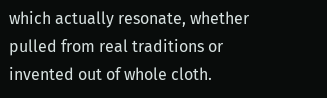which actually resonate, whether pulled from real traditions or invented out of whole cloth.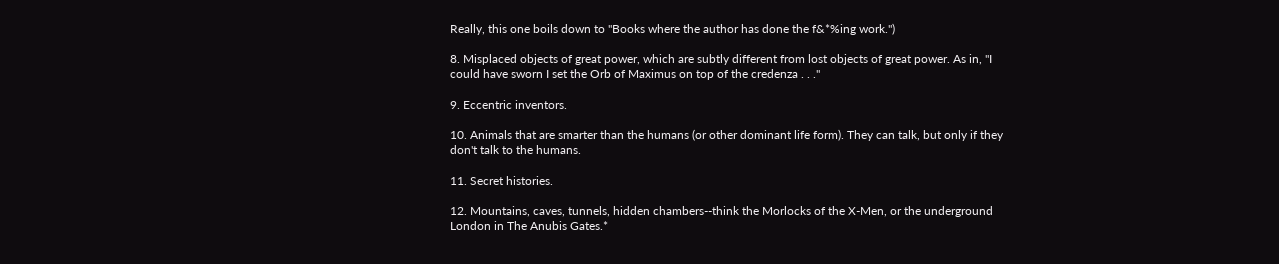Really, this one boils down to "Books where the author has done the f&*%ing work.")

8. Misplaced objects of great power, which are subtly different from lost objects of great power. As in, "I could have sworn I set the Orb of Maximus on top of the credenza . . ."

9. Eccentric inventors.

10. Animals that are smarter than the humans (or other dominant life form). They can talk, but only if they don't talk to the humans.

11. Secret histories.

12. Mountains, caves, tunnels, hidden chambers--think the Morlocks of the X-Men, or the underground London in The Anubis Gates.*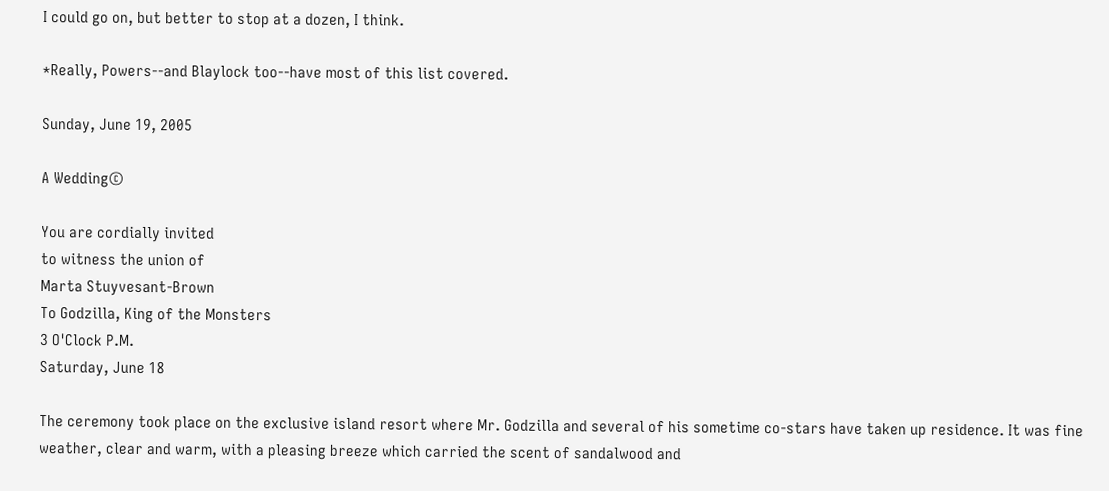I could go on, but better to stop at a dozen, I think.

*Really, Powers--and Blaylock too--have most of this list covered.

Sunday, June 19, 2005

A Wedding©

You are cordially invited
to witness the union of
Marta Stuyvesant-Brown
To Godzilla, King of the Monsters
3 O'Clock P.M.
Saturday, June 18

The ceremony took place on the exclusive island resort where Mr. Godzilla and several of his sometime co-stars have taken up residence. It was fine weather, clear and warm, with a pleasing breeze which carried the scent of sandalwood and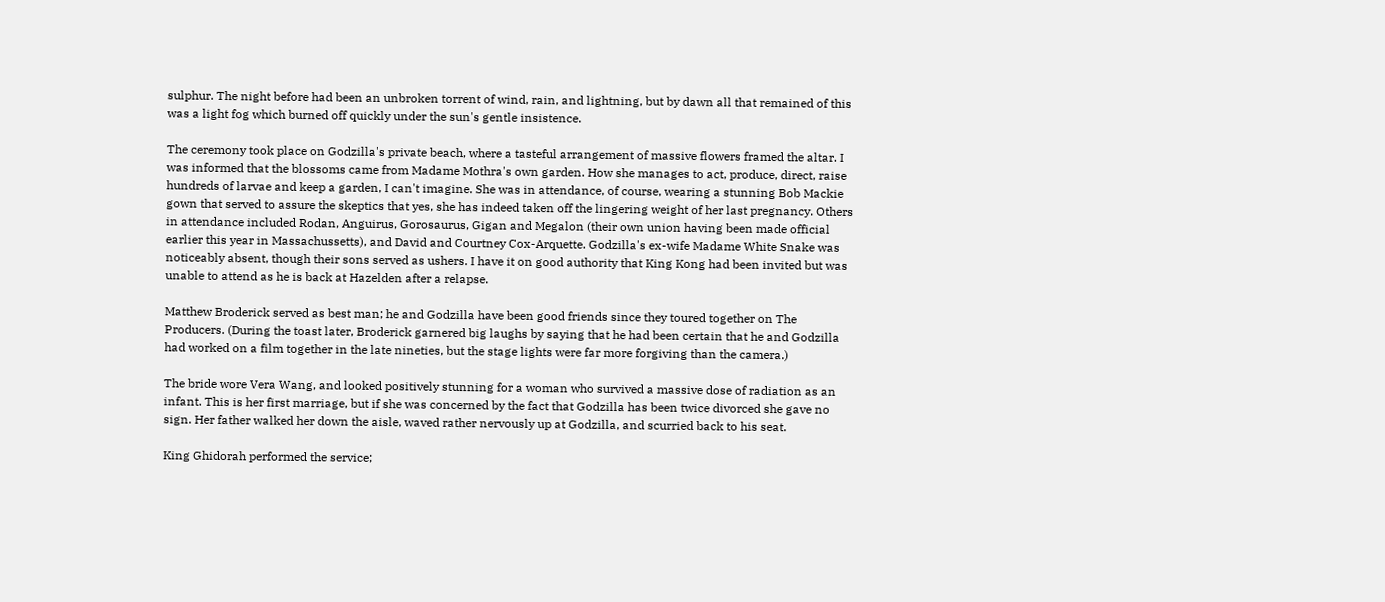sulphur. The night before had been an unbroken torrent of wind, rain, and lightning, but by dawn all that remained of this was a light fog which burned off quickly under the sun's gentle insistence.

The ceremony took place on Godzilla's private beach, where a tasteful arrangement of massive flowers framed the altar. I was informed that the blossoms came from Madame Mothra's own garden. How she manages to act, produce, direct, raise hundreds of larvae and keep a garden, I can't imagine. She was in attendance, of course, wearing a stunning Bob Mackie gown that served to assure the skeptics that yes, she has indeed taken off the lingering weight of her last pregnancy. Others in attendance included Rodan, Anguirus, Gorosaurus, Gigan and Megalon (their own union having been made official earlier this year in Massachussetts), and David and Courtney Cox-Arquette. Godzilla's ex-wife Madame White Snake was noticeably absent, though their sons served as ushers. I have it on good authority that King Kong had been invited but was unable to attend as he is back at Hazelden after a relapse.

Matthew Broderick served as best man; he and Godzilla have been good friends since they toured together on The Producers. (During the toast later, Broderick garnered big laughs by saying that he had been certain that he and Godzilla had worked on a film together in the late nineties, but the stage lights were far more forgiving than the camera.)

The bride wore Vera Wang, and looked positively stunning for a woman who survived a massive dose of radiation as an infant. This is her first marriage, but if she was concerned by the fact that Godzilla has been twice divorced she gave no sign. Her father walked her down the aisle, waved rather nervously up at Godzilla, and scurried back to his seat.

King Ghidorah performed the service;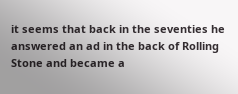it seems that back in the seventies he answered an ad in the back of Rolling Stone and became a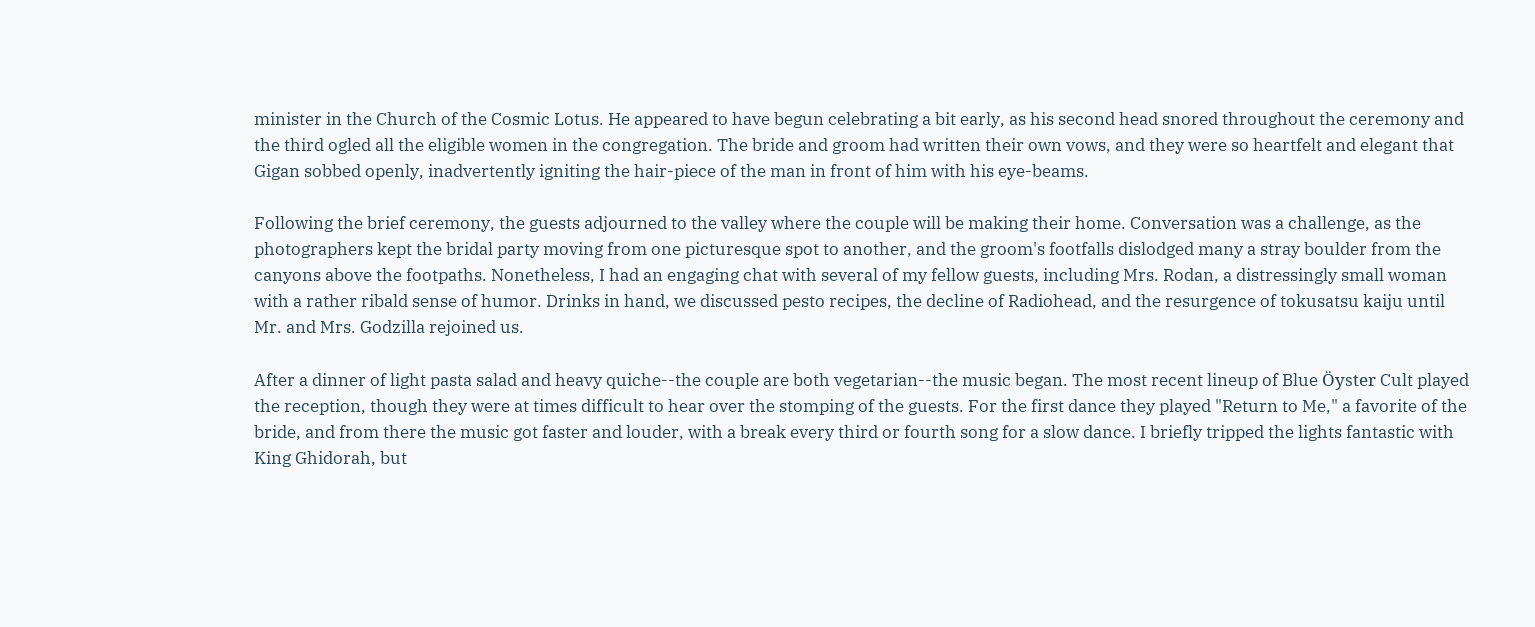minister in the Church of the Cosmic Lotus. He appeared to have begun celebrating a bit early, as his second head snored throughout the ceremony and the third ogled all the eligible women in the congregation. The bride and groom had written their own vows, and they were so heartfelt and elegant that Gigan sobbed openly, inadvertently igniting the hair-piece of the man in front of him with his eye-beams.

Following the brief ceremony, the guests adjourned to the valley where the couple will be making their home. Conversation was a challenge, as the photographers kept the bridal party moving from one picturesque spot to another, and the groom's footfalls dislodged many a stray boulder from the canyons above the footpaths. Nonetheless, I had an engaging chat with several of my fellow guests, including Mrs. Rodan, a distressingly small woman with a rather ribald sense of humor. Drinks in hand, we discussed pesto recipes, the decline of Radiohead, and the resurgence of tokusatsu kaiju until Mr. and Mrs. Godzilla rejoined us.

After a dinner of light pasta salad and heavy quiche--the couple are both vegetarian--the music began. The most recent lineup of Blue Öyster Cult played the reception, though they were at times difficult to hear over the stomping of the guests. For the first dance they played "Return to Me," a favorite of the bride, and from there the music got faster and louder, with a break every third or fourth song for a slow dance. I briefly tripped the lights fantastic with King Ghidorah, but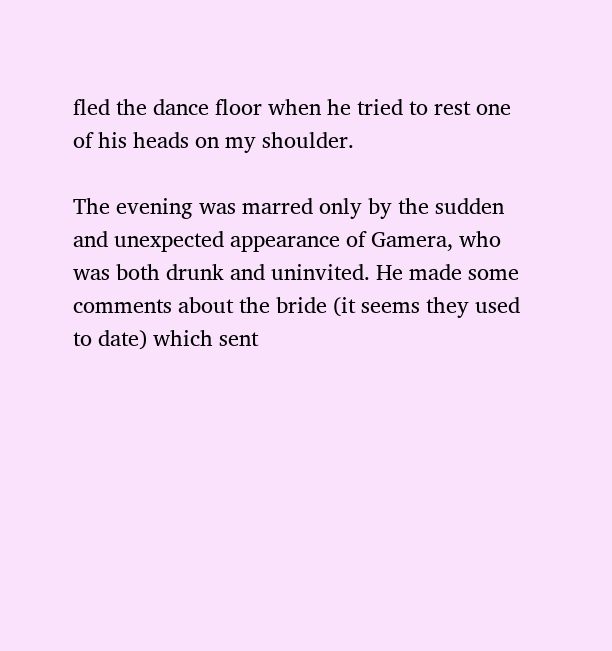fled the dance floor when he tried to rest one of his heads on my shoulder.

The evening was marred only by the sudden and unexpected appearance of Gamera, who was both drunk and uninvited. He made some comments about the bride (it seems they used to date) which sent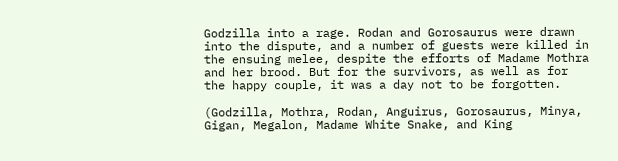Godzilla into a rage. Rodan and Gorosaurus were drawn into the dispute, and a number of guests were killed in the ensuing melee, despite the efforts of Madame Mothra and her brood. But for the survivors, as well as for the happy couple, it was a day not to be forgotten.

(Godzilla, Mothra, Rodan, Anguirus, Gorosaurus, Minya, Gigan, Megalon, Madame White Snake, and King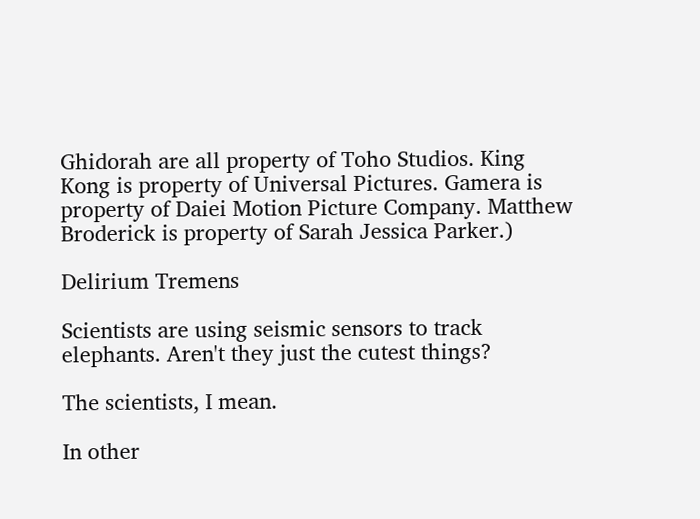Ghidorah are all property of Toho Studios. King Kong is property of Universal Pictures. Gamera is property of Daiei Motion Picture Company. Matthew Broderick is property of Sarah Jessica Parker.)

Delirium Tremens

Scientists are using seismic sensors to track elephants. Aren't they just the cutest things?

The scientists, I mean.

In other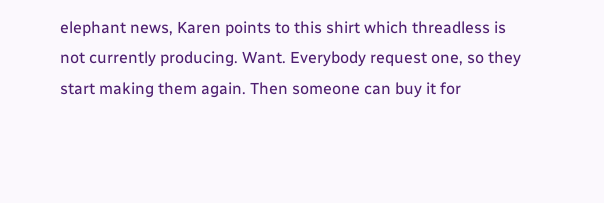elephant news, Karen points to this shirt which threadless is not currently producing. Want. Everybody request one, so they start making them again. Then someone can buy it for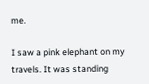me.

I saw a pink elephant on my travels. It was standing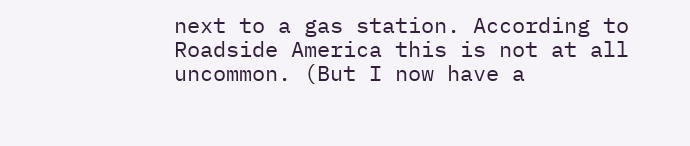next to a gas station. According to Roadside America this is not at all uncommon. (But I now have a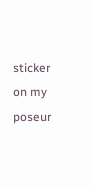sticker on my poseur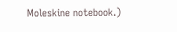Moleskine notebook.)